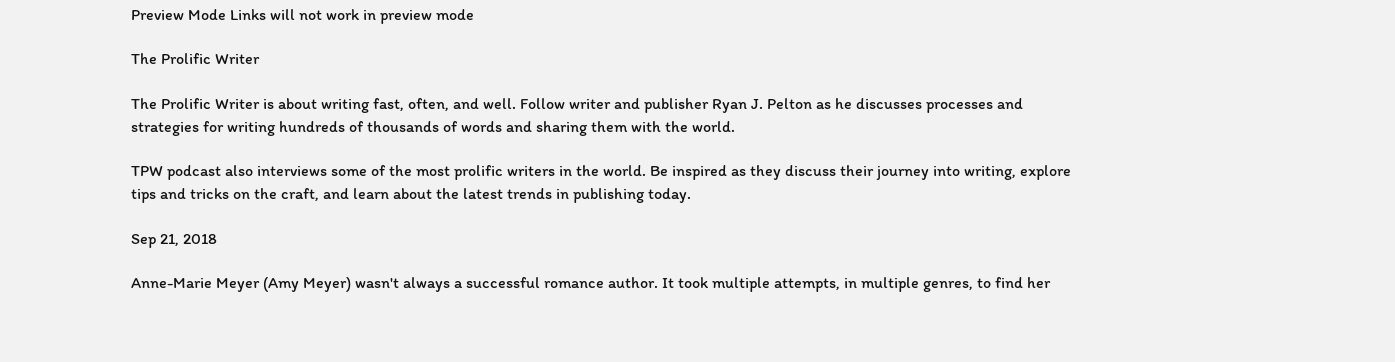Preview Mode Links will not work in preview mode

The Prolific Writer

The Prolific Writer is about writing fast, often, and well. Follow writer and publisher Ryan J. Pelton as he discusses processes and strategies for writing hundreds of thousands of words and sharing them with the world.

TPW podcast also interviews some of the most prolific writers in the world. Be inspired as they discuss their journey into writing, explore tips and tricks on the craft, and learn about the latest trends in publishing today.

Sep 21, 2018

Anne-Marie Meyer (Amy Meyer) wasn't always a successful romance author. It took multiple attempts, in multiple genres, to find her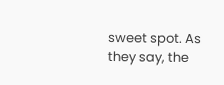sweet spot. As they say, the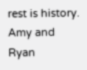rest is history. Amy and Ryan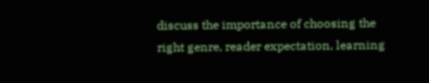discuss the importance of choosing the right genre, reader expectation, learning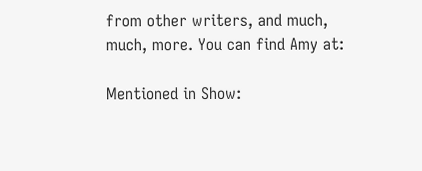from other writers, and much, much, more. You can find Amy at:

Mentioned in Show: